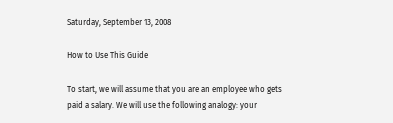Saturday, September 13, 2008

How to Use This Guide

To start, we will assume that you are an employee who gets paid a salary. We will use the following analogy: your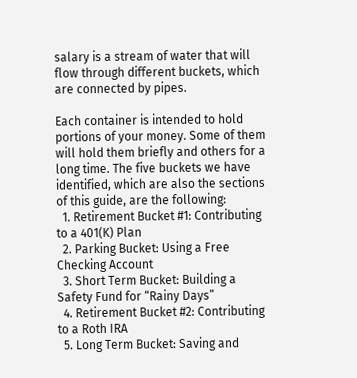salary is a stream of water that will flow through different buckets, which are connected by pipes.

Each container is intended to hold portions of your money. Some of them will hold them briefly and others for a long time. The five buckets we have identified, which are also the sections of this guide, are the following:
  1. Retirement Bucket #1: Contributing to a 401(K) Plan
  2. Parking Bucket: Using a Free Checking Account
  3. Short Term Bucket: Building a Safety Fund for “Rainy Days”
  4. Retirement Bucket #2: Contributing to a Roth IRA
  5. Long Term Bucket: Saving and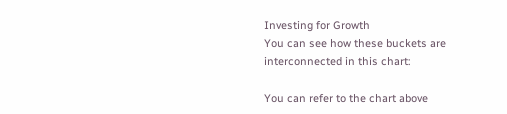Investing for Growth
You can see how these buckets are interconnected in this chart:

You can refer to the chart above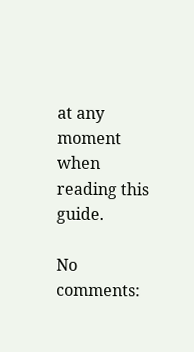at any moment when reading this guide.

No comments: